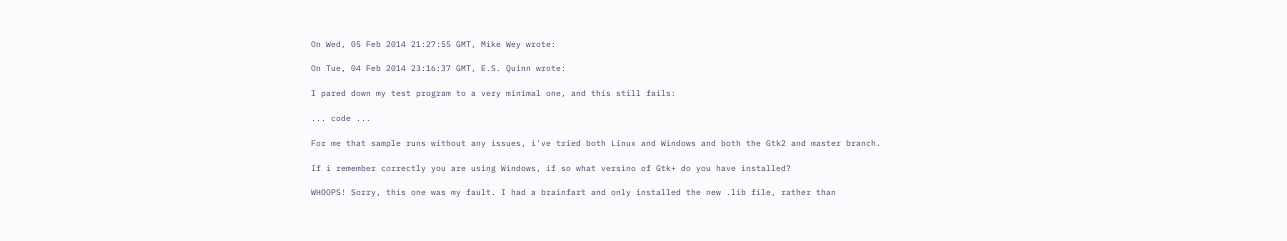On Wed, 05 Feb 2014 21:27:55 GMT, Mike Wey wrote:

On Tue, 04 Feb 2014 23:16:37 GMT, E.S. Quinn wrote:

I pared down my test program to a very minimal one, and this still fails:

... code ...

For me that sample runs without any issues, i've tried both Linux and Windows and both the Gtk2 and master branch.

If i remember correctly you are using Windows, if so what versino of Gtk+ do you have installed?

WHOOPS! Sorry, this one was my fault. I had a brainfart and only installed the new .lib file, rather than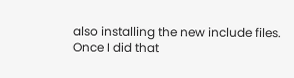also installing the new include files. Once I did that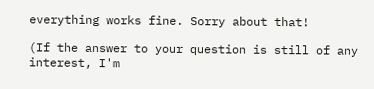everything works fine. Sorry about that!

(If the answer to your question is still of any interest, I'm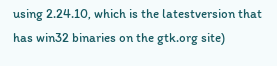using 2.24.10, which is the latestversion that has win32 binaries on the gtk.org site)